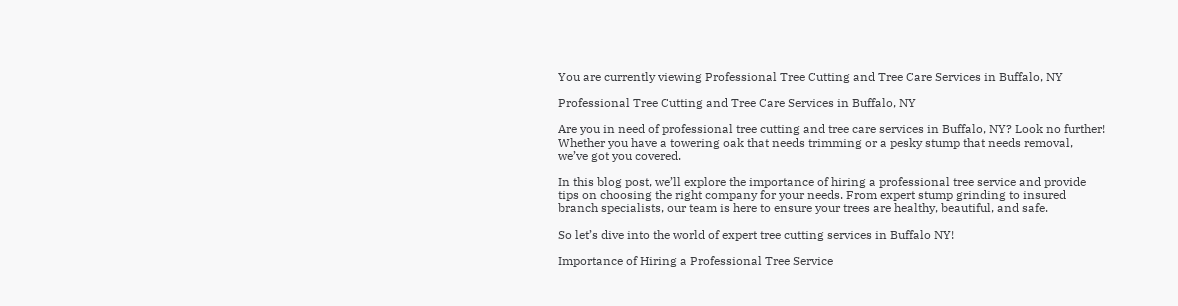You are currently viewing Professional Tree Cutting and Tree Care Services in Buffalo, NY

Professional Tree Cutting and Tree Care Services in Buffalo, NY

Are you in need of professional tree cutting and tree care services in Buffalo, NY? Look no further! Whether you have a towering oak that needs trimming or a pesky stump that needs removal, we’ve got you covered.

In this blog post, we’ll explore the importance of hiring a professional tree service and provide tips on choosing the right company for your needs. From expert stump grinding to insured branch specialists, our team is here to ensure your trees are healthy, beautiful, and safe.

So let’s dive into the world of expert tree cutting services in Buffalo NY!

Importance of Hiring a Professional Tree Service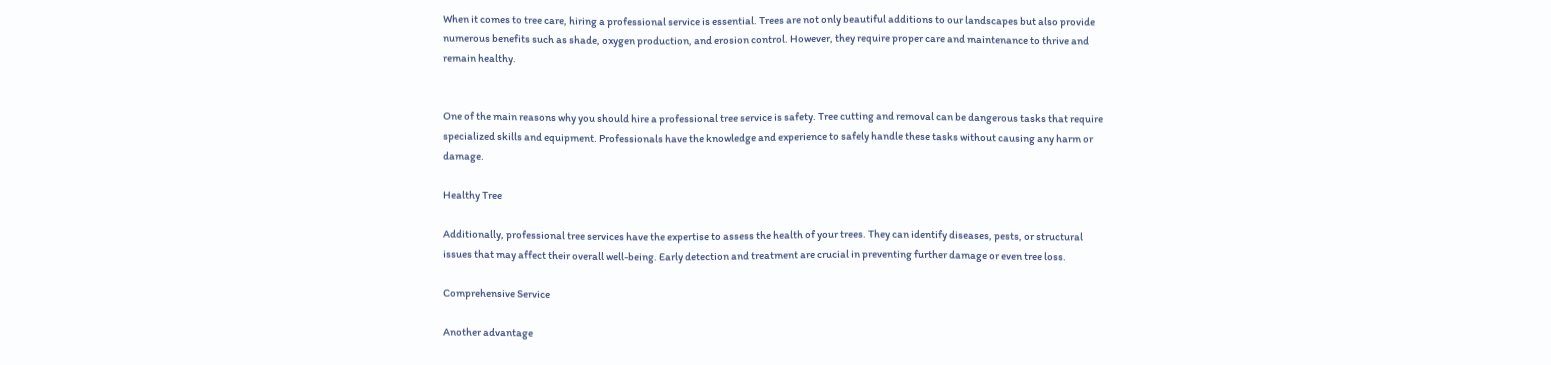When it comes to tree care, hiring a professional service is essential. Trees are not only beautiful additions to our landscapes but also provide numerous benefits such as shade, oxygen production, and erosion control. However, they require proper care and maintenance to thrive and remain healthy.


One of the main reasons why you should hire a professional tree service is safety. Tree cutting and removal can be dangerous tasks that require specialized skills and equipment. Professionals have the knowledge and experience to safely handle these tasks without causing any harm or damage.

Healthy Tree

Additionally, professional tree services have the expertise to assess the health of your trees. They can identify diseases, pests, or structural issues that may affect their overall well-being. Early detection and treatment are crucial in preventing further damage or even tree loss.

Comprehensive Service

Another advantage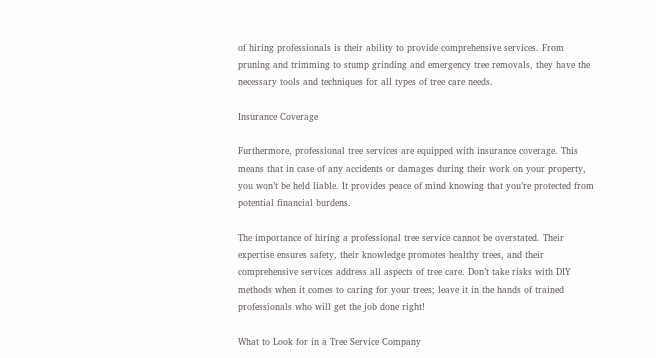of hiring professionals is their ability to provide comprehensive services. From pruning and trimming to stump grinding and emergency tree removals, they have the necessary tools and techniques for all types of tree care needs.

Insurance Coverage

Furthermore, professional tree services are equipped with insurance coverage. This means that in case of any accidents or damages during their work on your property, you won’t be held liable. It provides peace of mind knowing that you’re protected from potential financial burdens.

The importance of hiring a professional tree service cannot be overstated. Their expertise ensures safety, their knowledge promotes healthy trees, and their comprehensive services address all aspects of tree care. Don’t take risks with DIY methods when it comes to caring for your trees; leave it in the hands of trained professionals who will get the job done right!

What to Look for in a Tree Service Company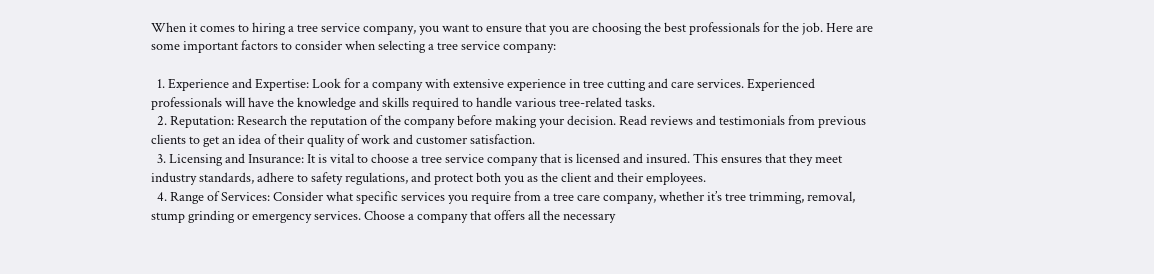When it comes to hiring a tree service company, you want to ensure that you are choosing the best professionals for the job. Here are some important factors to consider when selecting a tree service company:

  1. Experience and Expertise: Look for a company with extensive experience in tree cutting and care services. Experienced professionals will have the knowledge and skills required to handle various tree-related tasks.
  2. Reputation: Research the reputation of the company before making your decision. Read reviews and testimonials from previous clients to get an idea of their quality of work and customer satisfaction.
  3. Licensing and Insurance: It is vital to choose a tree service company that is licensed and insured. This ensures that they meet industry standards, adhere to safety regulations, and protect both you as the client and their employees.
  4. Range of Services: Consider what specific services you require from a tree care company, whether it’s tree trimming, removal, stump grinding or emergency services. Choose a company that offers all the necessary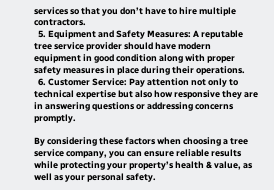services so that you don’t have to hire multiple contractors.
  5. Equipment and Safety Measures: A reputable tree service provider should have modern equipment in good condition along with proper safety measures in place during their operations.
  6. Customer Service: Pay attention not only to technical expertise but also how responsive they are in answering questions or addressing concerns promptly.

By considering these factors when choosing a tree service company, you can ensure reliable results while protecting your property’s health & value, as well as your personal safety.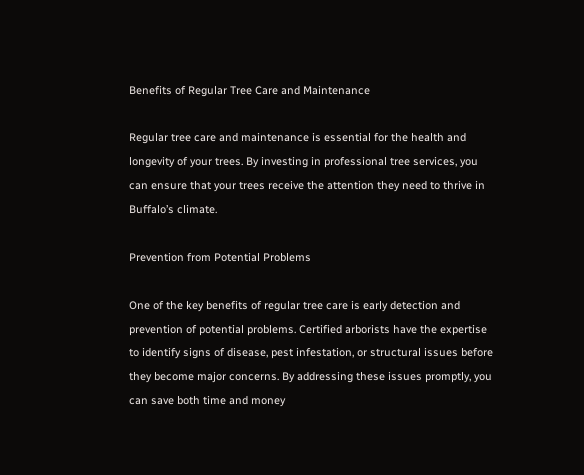Benefits of Regular Tree Care and Maintenance

Regular tree care and maintenance is essential for the health and longevity of your trees. By investing in professional tree services, you can ensure that your trees receive the attention they need to thrive in Buffalo’s climate.

Prevention from Potential Problems

One of the key benefits of regular tree care is early detection and prevention of potential problems. Certified arborists have the expertise to identify signs of disease, pest infestation, or structural issues before they become major concerns. By addressing these issues promptly, you can save both time and money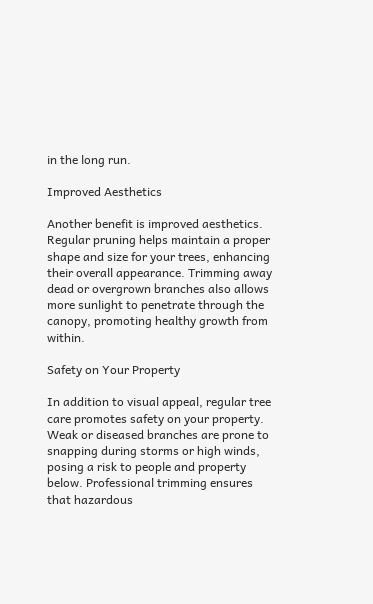in the long run.

Improved Aesthetics

Another benefit is improved aesthetics. Regular pruning helps maintain a proper shape and size for your trees, enhancing their overall appearance. Trimming away dead or overgrown branches also allows more sunlight to penetrate through the canopy, promoting healthy growth from within.

Safety on Your Property

In addition to visual appeal, regular tree care promotes safety on your property. Weak or diseased branches are prone to snapping during storms or high winds, posing a risk to people and property below. Professional trimming ensures that hazardous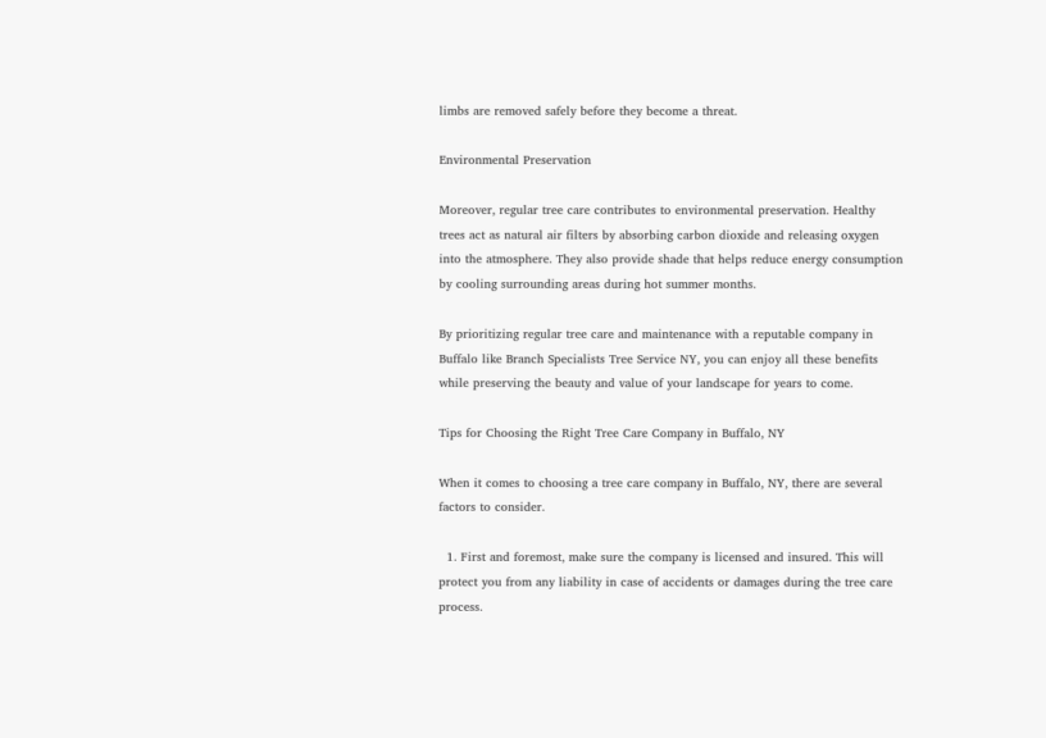limbs are removed safely before they become a threat.

Environmental Preservation

Moreover, regular tree care contributes to environmental preservation. Healthy trees act as natural air filters by absorbing carbon dioxide and releasing oxygen into the atmosphere. They also provide shade that helps reduce energy consumption by cooling surrounding areas during hot summer months.

By prioritizing regular tree care and maintenance with a reputable company in Buffalo like Branch Specialists Tree Service NY, you can enjoy all these benefits while preserving the beauty and value of your landscape for years to come.

Tips for Choosing the Right Tree Care Company in Buffalo, NY

When it comes to choosing a tree care company in Buffalo, NY, there are several factors to consider.

  1. First and foremost, make sure the company is licensed and insured. This will protect you from any liability in case of accidents or damages during the tree care process.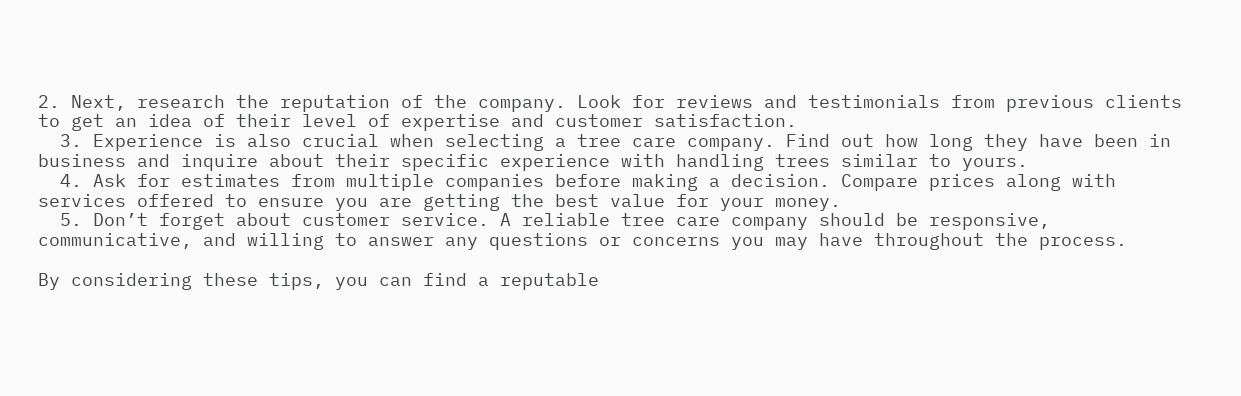2. Next, research the reputation of the company. Look for reviews and testimonials from previous clients to get an idea of their level of expertise and customer satisfaction.
  3. Experience is also crucial when selecting a tree care company. Find out how long they have been in business and inquire about their specific experience with handling trees similar to yours.
  4. Ask for estimates from multiple companies before making a decision. Compare prices along with services offered to ensure you are getting the best value for your money.
  5. Don’t forget about customer service. A reliable tree care company should be responsive, communicative, and willing to answer any questions or concerns you may have throughout the process.

By considering these tips, you can find a reputable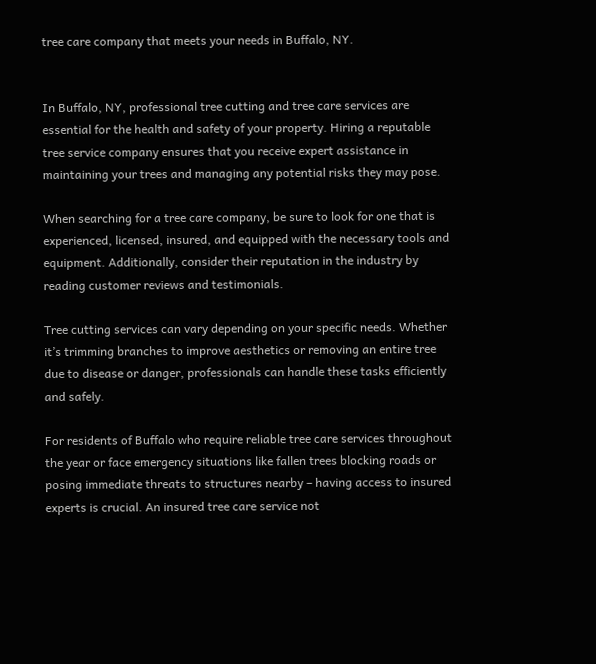tree care company that meets your needs in Buffalo, NY.


In Buffalo, NY, professional tree cutting and tree care services are essential for the health and safety of your property. Hiring a reputable tree service company ensures that you receive expert assistance in maintaining your trees and managing any potential risks they may pose.

When searching for a tree care company, be sure to look for one that is experienced, licensed, insured, and equipped with the necessary tools and equipment. Additionally, consider their reputation in the industry by reading customer reviews and testimonials.

Tree cutting services can vary depending on your specific needs. Whether it’s trimming branches to improve aesthetics or removing an entire tree due to disease or danger, professionals can handle these tasks efficiently and safely.

For residents of Buffalo who require reliable tree care services throughout the year or face emergency situations like fallen trees blocking roads or posing immediate threats to structures nearby – having access to insured experts is crucial. An insured tree care service not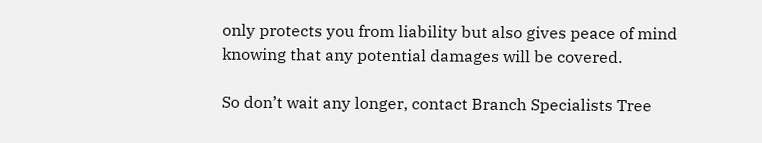only protects you from liability but also gives peace of mind knowing that any potential damages will be covered.

So don’t wait any longer, contact Branch Specialists Tree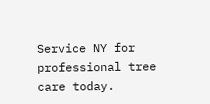Service NY for professional tree care today.